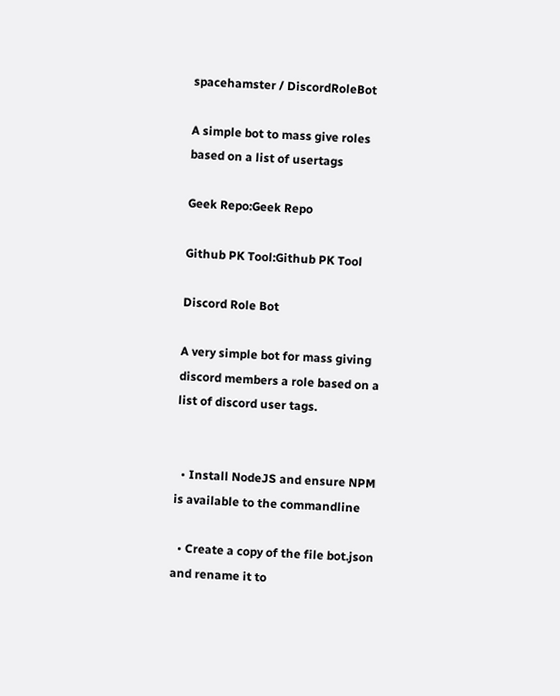spacehamster / DiscordRoleBot

A simple bot to mass give roles based on a list of usertags

Geek Repo:Geek Repo

Github PK Tool:Github PK Tool

Discord Role Bot

A very simple bot for mass giving discord members a role based on a list of discord user tags.


  • Install NodeJS and ensure NPM is available to the commandline

  • Create a copy of the file bot.json and rename it to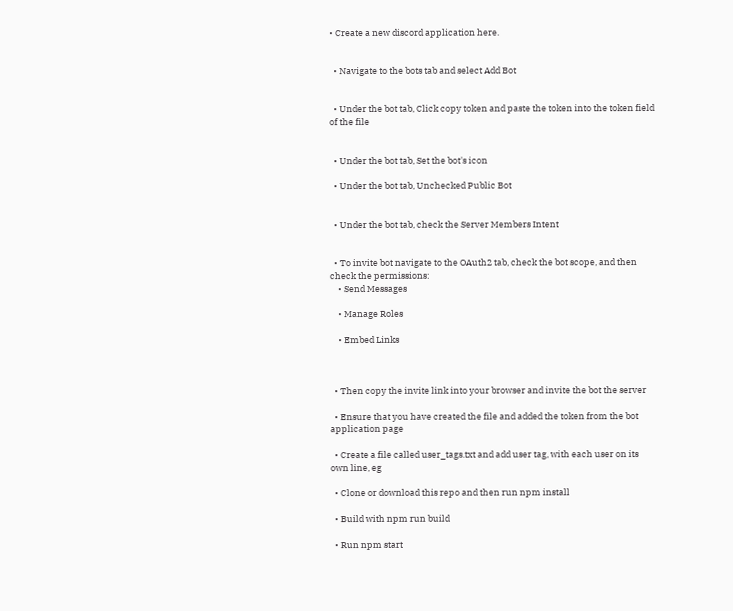• Create a new discord application here.


  • Navigate to the bots tab and select Add Bot


  • Under the bot tab, Click copy token and paste the token into the token field of the file


  • Under the bot tab, Set the bot's icon

  • Under the bot tab, Unchecked Public Bot


  • Under the bot tab, check the Server Members Intent


  • To invite bot navigate to the OAuth2 tab, check the bot scope, and then check the permissions:
    • Send Messages

    • Manage Roles

    • Embed Links



  • Then copy the invite link into your browser and invite the bot the server

  • Ensure that you have created the file and added the token from the bot application page

  • Create a file called user_tags.txt and add user tag, with each user on its own line, eg

  • Clone or download this repo and then run npm install

  • Build with npm run build

  • Run npm start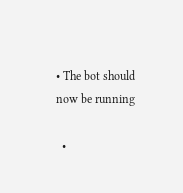• The bot should now be running

  •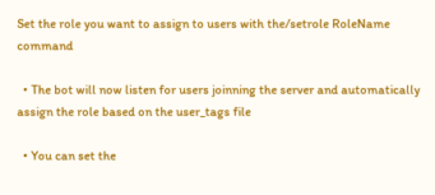Set the role you want to assign to users with the/setrole RoleName command

  • The bot will now listen for users joinning the server and automatically assign the role based on the user_tags file

  • You can set the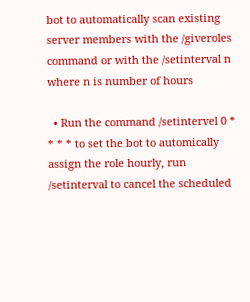bot to automatically scan existing server members with the /giveroles command or with the /setinterval n where n is number of hours

  • Run the command /setintervel 0 * * * * to set the bot to automically assign the role hourly, run /setinterval to cancel the scheduled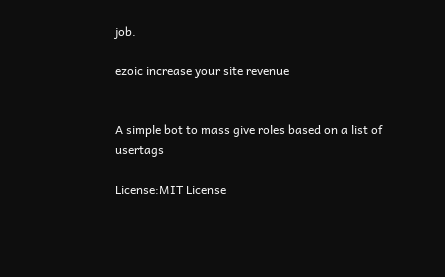job.

ezoic increase your site revenue


A simple bot to mass give roles based on a list of usertags

License:MIT License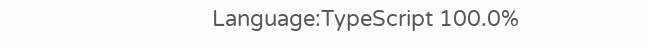Language:TypeScript 100.0%